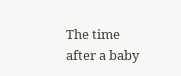The time after a baby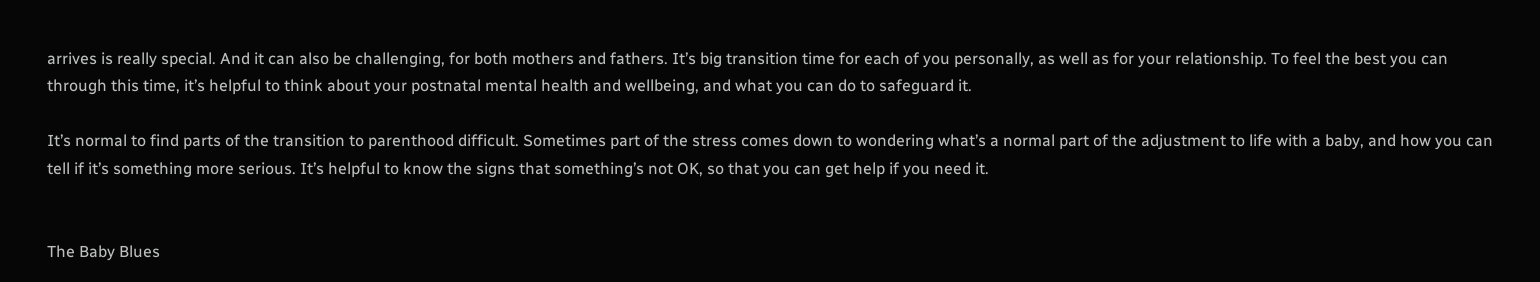arrives is really special. And it can also be challenging, for both mothers and fathers. It’s big transition time for each of you personally, as well as for your relationship. To feel the best you can through this time, it’s helpful to think about your postnatal mental health and wellbeing, and what you can do to safeguard it.

It’s normal to find parts of the transition to parenthood difficult. Sometimes part of the stress comes down to wondering what’s a normal part of the adjustment to life with a baby, and how you can tell if it’s something more serious. It’s helpful to know the signs that something’s not OK, so that you can get help if you need it.


The Baby Blues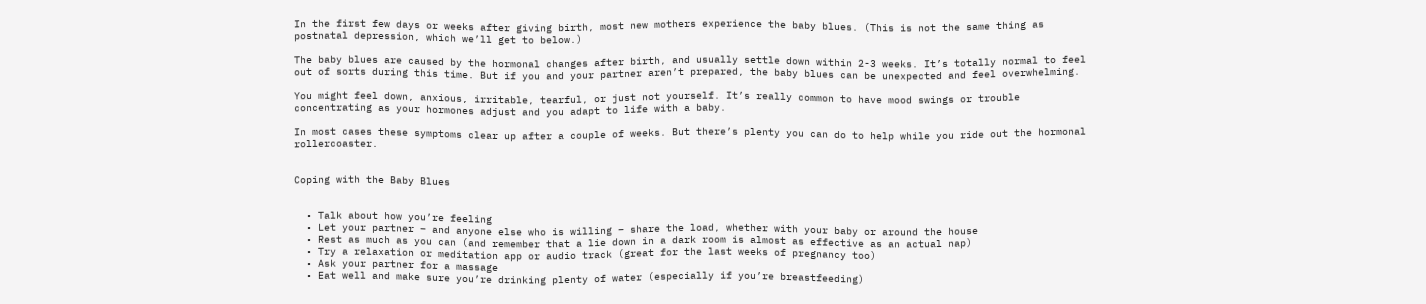In the first few days or weeks after giving birth, most new mothers experience the baby blues. (This is not the same thing as postnatal depression, which we’ll get to below.)

The baby blues are caused by the hormonal changes after birth, and usually settle down within 2-3 weeks. It’s totally normal to feel out of sorts during this time. But if you and your partner aren’t prepared, the baby blues can be unexpected and feel overwhelming.

You might feel down, anxious, irritable, tearful, or just not yourself. It’s really common to have mood swings or trouble concentrating as your hormones adjust and you adapt to life with a baby.

In most cases these symptoms clear up after a couple of weeks. But there’s plenty you can do to help while you ride out the hormonal rollercoaster.


Coping with the Baby Blues


  • Talk about how you’re feeling
  • Let your partner – and anyone else who is willing – share the load, whether with your baby or around the house
  • Rest as much as you can (and remember that a lie down in a dark room is almost as effective as an actual nap)
  • Try a relaxation or meditation app or audio track (great for the last weeks of pregnancy too)
  • Ask your partner for a massage
  • Eat well and make sure you’re drinking plenty of water (especially if you’re breastfeeding)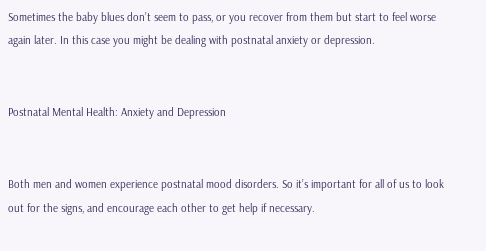Sometimes the baby blues don’t seem to pass, or you recover from them but start to feel worse again later. In this case you might be dealing with postnatal anxiety or depression.


Postnatal Mental Health: Anxiety and Depression


Both men and women experience postnatal mood disorders. So it’s important for all of us to look out for the signs, and encourage each other to get help if necessary.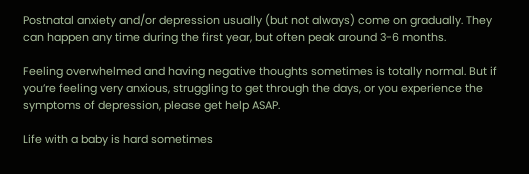Postnatal anxiety and/or depression usually (but not always) come on gradually. They can happen any time during the first year, but often peak around 3-6 months.

Feeling overwhelmed and having negative thoughts sometimes is totally normal. But if you’re feeling very anxious, struggling to get through the days, or you experience the symptoms of depression, please get help ASAP.

Life with a baby is hard sometimes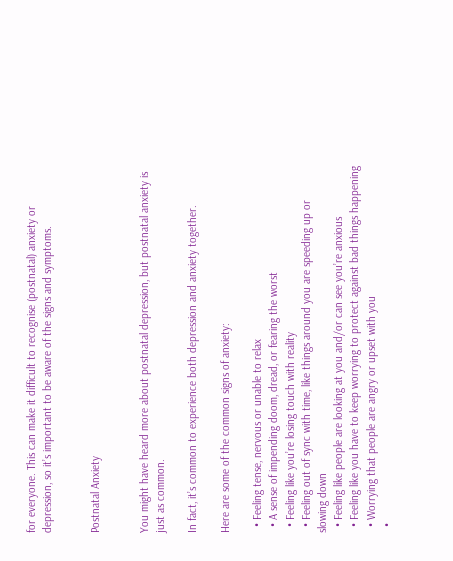for everyone. This can make it difficult to recognise (postnatal) anxiety or depression, so it’s important to be aware of the signs and symptoms.


Postnatal Anxiety


You might have heard more about postnatal depression, but postnatal anxiety is just as common.

In fact, it’s common to experience both depression and anxiety together.

Here are some of the common signs of anxiety:

  • Feeling tense, nervous or unable to relax
  • A sense of impending doom, dread, or fearing the worst
  • Feeling like you’re losing touch with reality
  • Feeling out of sync with time, like things around you are speeding up or slowing down
  • Feeling like people are looking at you and/or can see you’re anxious
  • Feeling like you have to keep worrying to protect against bad things happening
  • Worrying that people are angry or upset with you
  •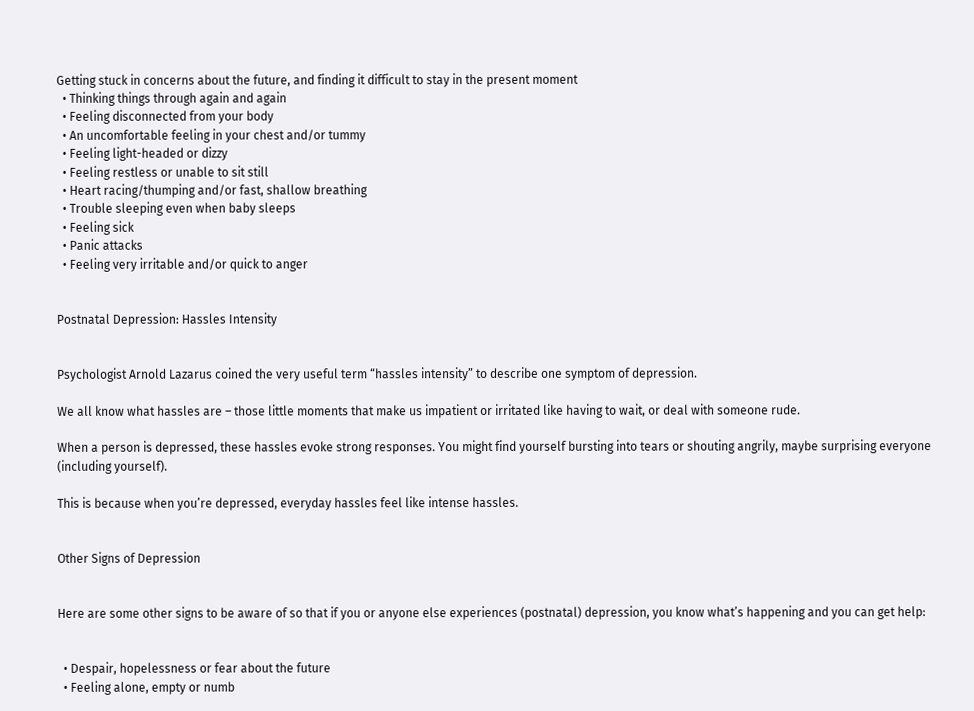Getting stuck in concerns about the future, and finding it difficult to stay in the present moment
  • Thinking things through again and again
  • Feeling disconnected from your body
  • An uncomfortable feeling in your chest and/or tummy
  • Feeling light-headed or dizzy
  • Feeling restless or unable to sit still
  • Heart racing/thumping and/or fast, shallow breathing
  • Trouble sleeping even when baby sleeps
  • Feeling sick
  • Panic attacks
  • Feeling very irritable and/or quick to anger


Postnatal Depression: Hassles Intensity


Psychologist Arnold Lazarus coined the very useful term “hassles intensity” to describe one symptom of depression.

We all know what hassles are – those little moments that make us impatient or irritated like having to wait, or deal with someone rude.

When a person is depressed, these hassles evoke strong responses. You might find yourself bursting into tears or shouting angrily, maybe surprising everyone (including yourself).

This is because when you’re depressed, everyday hassles feel like intense hassles.


Other Signs of Depression


Here are some other signs to be aware of so that if you or anyone else experiences (postnatal) depression, you know what’s happening and you can get help:


  • Despair, hopelessness or fear about the future
  • Feeling alone, empty or numb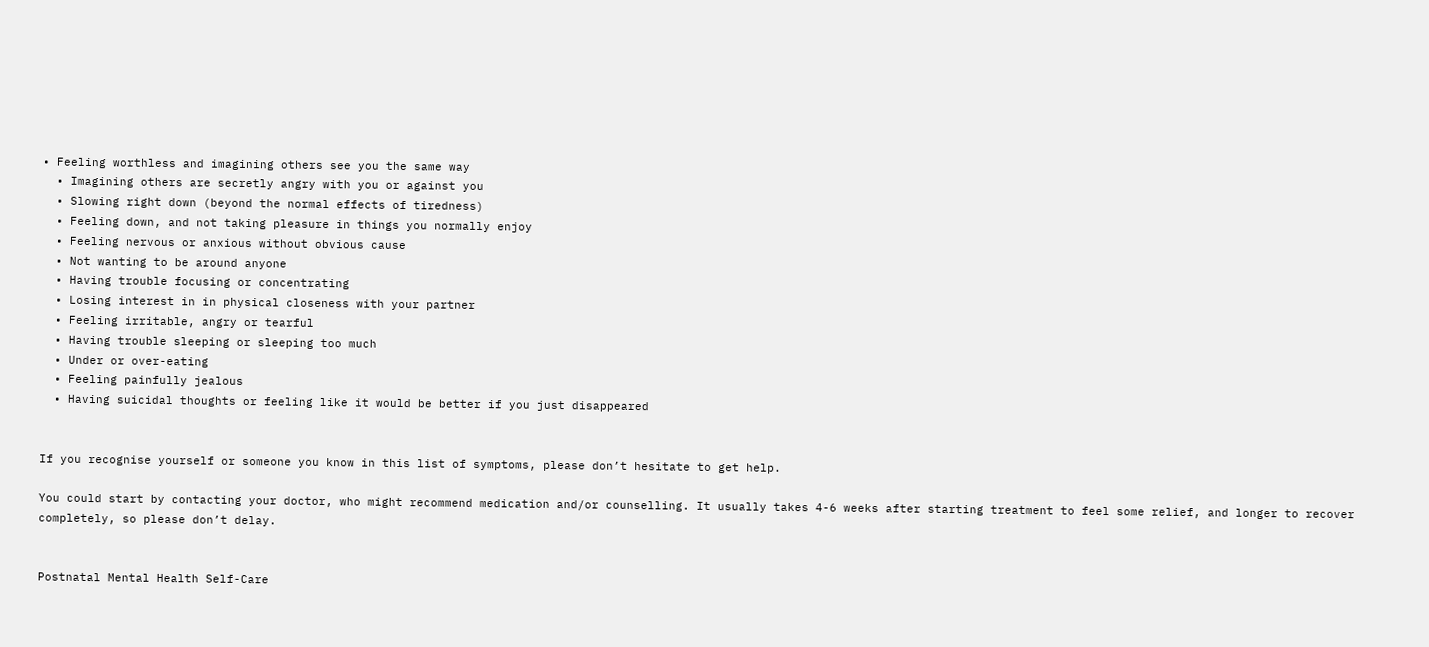• Feeling worthless and imagining others see you the same way
  • Imagining others are secretly angry with you or against you
  • Slowing right down (beyond the normal effects of tiredness)
  • Feeling down, and not taking pleasure in things you normally enjoy
  • Feeling nervous or anxious without obvious cause
  • Not wanting to be around anyone
  • Having trouble focusing or concentrating
  • Losing interest in in physical closeness with your partner
  • Feeling irritable, angry or tearful
  • Having trouble sleeping or sleeping too much
  • Under or over-eating
  • Feeling painfully jealous
  • Having suicidal thoughts or feeling like it would be better if you just disappeared


If you recognise yourself or someone you know in this list of symptoms, please don’t hesitate to get help.

You could start by contacting your doctor, who might recommend medication and/or counselling. It usually takes 4-6 weeks after starting treatment to feel some relief, and longer to recover completely, so please don’t delay.


Postnatal Mental Health Self-Care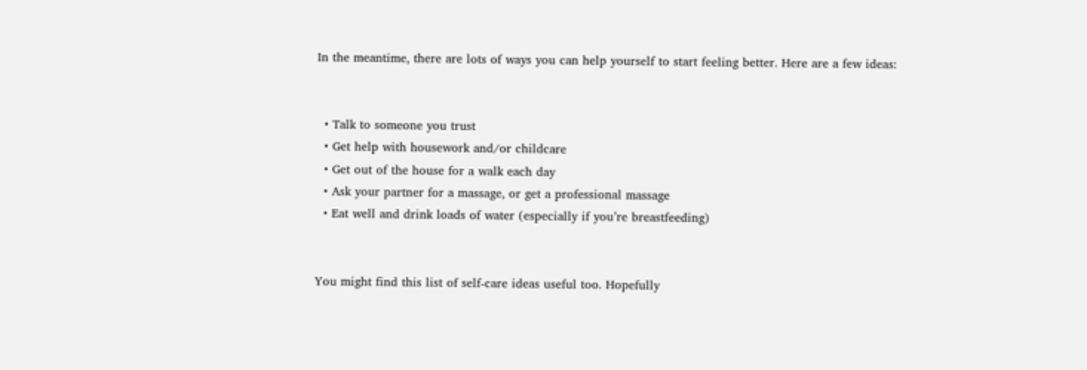In the meantime, there are lots of ways you can help yourself to start feeling better. Here are a few ideas:


  • Talk to someone you trust
  • Get help with housework and/or childcare
  • Get out of the house for a walk each day
  • Ask your partner for a massage, or get a professional massage
  • Eat well and drink loads of water (especially if you’re breastfeeding)


You might find this list of self-care ideas useful too. Hopefully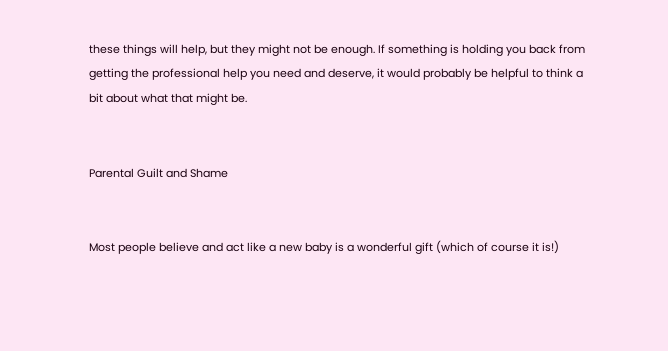these things will help, but they might not be enough. If something is holding you back from getting the professional help you need and deserve, it would probably be helpful to think a bit about what that might be.


Parental Guilt and Shame


Most people believe and act like a new baby is a wonderful gift (which of course it is!)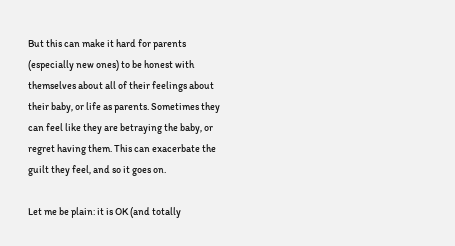But this can make it hard for parents (especially new ones) to be honest with themselves about all of their feelings about their baby, or life as parents. Sometimes they can feel like they are betraying the baby, or regret having them. This can exacerbate the guilt they feel, and so it goes on.

Let me be plain: it is OK (and totally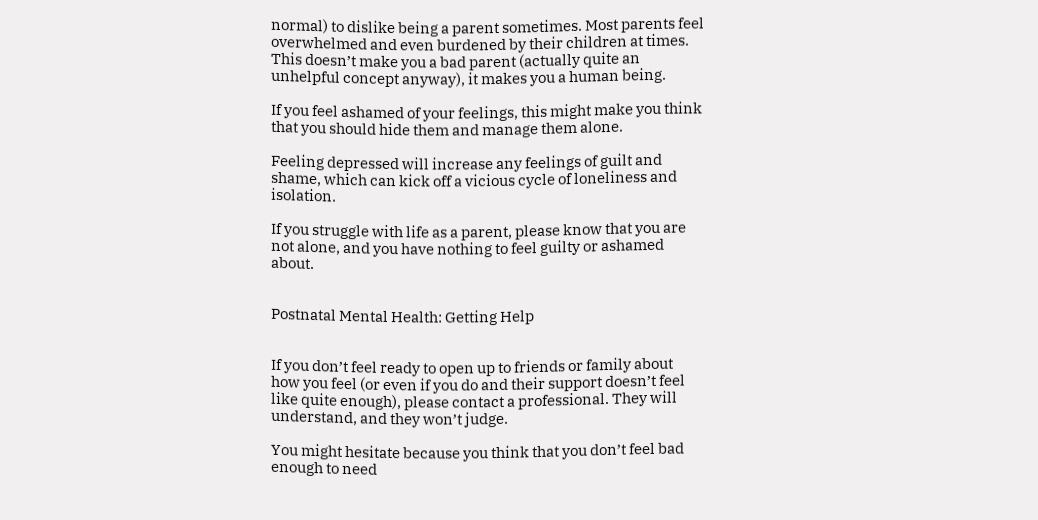normal) to dislike being a parent sometimes. Most parents feel overwhelmed and even burdened by their children at times. This doesn’t make you a bad parent (actually quite an unhelpful concept anyway), it makes you a human being.

If you feel ashamed of your feelings, this might make you think that you should hide them and manage them alone.

Feeling depressed will increase any feelings of guilt and shame, which can kick off a vicious cycle of loneliness and isolation.

If you struggle with life as a parent, please know that you are not alone, and you have nothing to feel guilty or ashamed about.


Postnatal Mental Health: Getting Help


If you don’t feel ready to open up to friends or family about how you feel (or even if you do and their support doesn’t feel like quite enough), please contact a professional. They will understand, and they won’t judge.

You might hesitate because you think that you don’t feel bad enough to need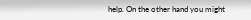help. On the other hand you might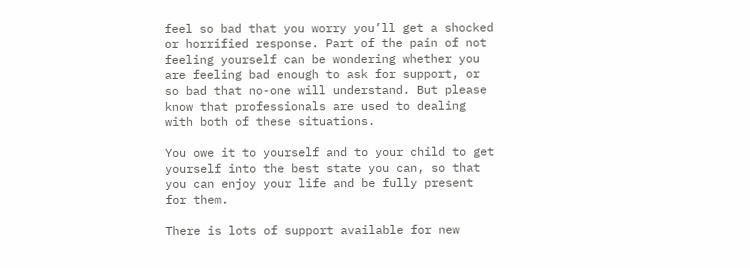feel so bad that you worry you’ll get a shocked or horrified response. Part of the pain of not feeling yourself can be wondering whether you are feeling bad enough to ask for support, or so bad that no-one will understand. But please know that professionals are used to dealing with both of these situations.

You owe it to yourself and to your child to get yourself into the best state you can, so that you can enjoy your life and be fully present for them.

There is lots of support available for new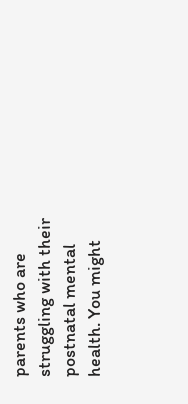parents who are struggling with their postnatal mental health. You might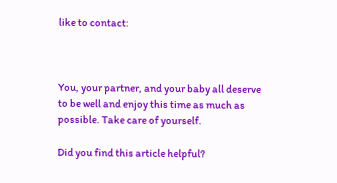like to contact:



You, your partner, and your baby all deserve to be well and enjoy this time as much as possible. Take care of yourself.

Did you find this article helpful?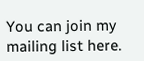You can join my mailing list here.